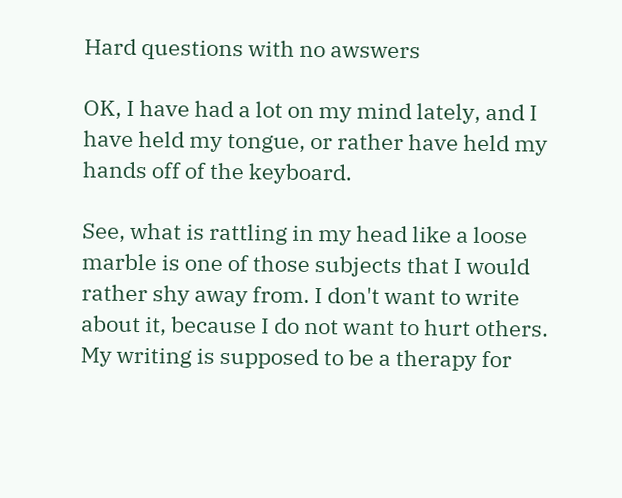Hard questions with no awswers

OK, I have had a lot on my mind lately, and I have held my tongue, or rather have held my hands off of the keyboard.

See, what is rattling in my head like a loose marble is one of those subjects that I would rather shy away from. I don't want to write about it, because I do not want to hurt others. My writing is supposed to be a therapy for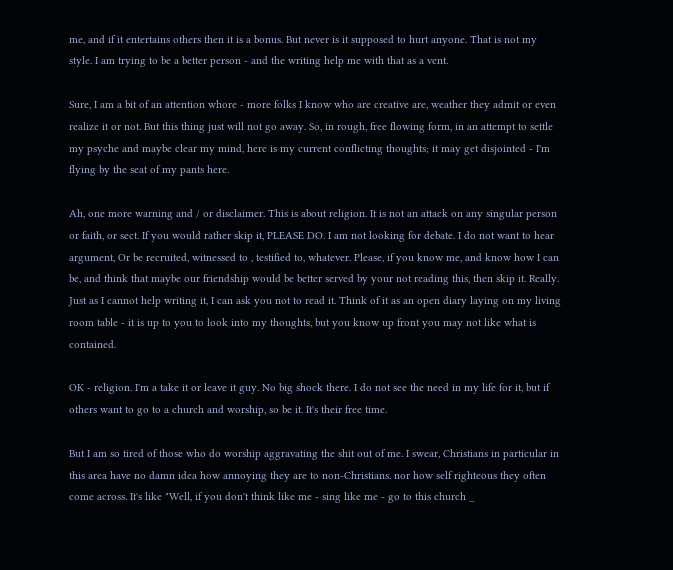me, and if it entertains others then it is a bonus. But never is it supposed to hurt anyone. That is not my style. I am trying to be a better person - and the writing help me with that as a vent.

Sure, I am a bit of an attention whore - more folks I know who are creative are, weather they admit or even realize it or not. But this thing just will not go away. So, in rough, free flowing form, in an attempt to settle my psyche and maybe clear my mind, here is my current conflicting thoughts; it may get disjointed - I'm flying by the seat of my pants here.

Ah, one more warning and / or disclaimer. This is about religion. It is not an attack on any singular person or faith, or sect. If you would rather skip it, PLEASE DO. I am not looking for debate. I do not want to hear argument, Or be recruited, witnessed to , testified to, whatever. Please, if you know me, and know how I can be, and think that maybe our friendship would be better served by your not reading this, then skip it. Really. Just as I cannot help writing it, I can ask you not to read it. Think of it as an open diary laying on my living room table - it is up to you to look into my thoughts, but you know up front you may not like what is contained.

OK - religion. I'm a take it or leave it guy. No big shock there. I do not see the need in my life for it, but if others want to go to a church and worship, so be it. It's their free time.

But I am so tired of those who do worship aggravating the shit out of me. I swear, Christians in particular in this area have no damn idea how annoying they are to non-Christians. nor how self righteous they often come across. It's like "Well, if you don't think like me - sing like me - go to this church _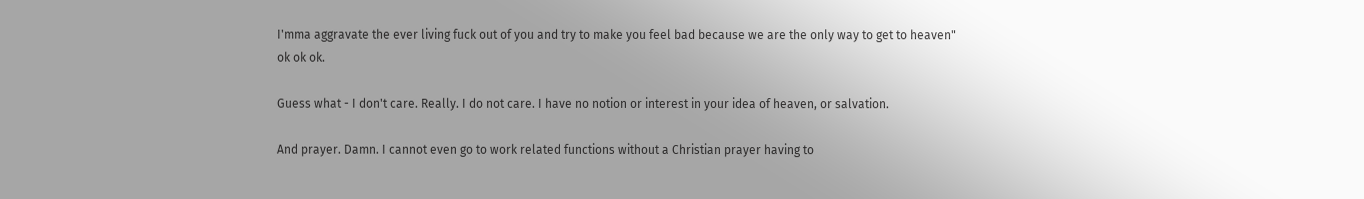I'mma aggravate the ever living fuck out of you and try to make you feel bad because we are the only way to get to heaven" ok ok ok.

Guess what - I don't care. Really. I do not care. I have no notion or interest in your idea of heaven, or salvation.

And prayer. Damn. I cannot even go to work related functions without a Christian prayer having to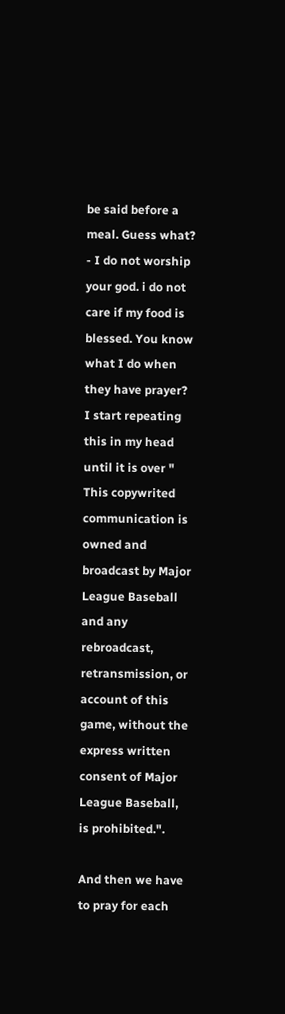be said before a meal. Guess what? - I do not worship your god. i do not care if my food is blessed. You know what I do when they have prayer? I start repeating this in my head until it is over " This copywrited communication is owned and broadcast by Major League Baseball and any rebroadcast, retransmission, or account of this game, without the express written consent of Major League Baseball, is prohibited.".

And then we have to pray for each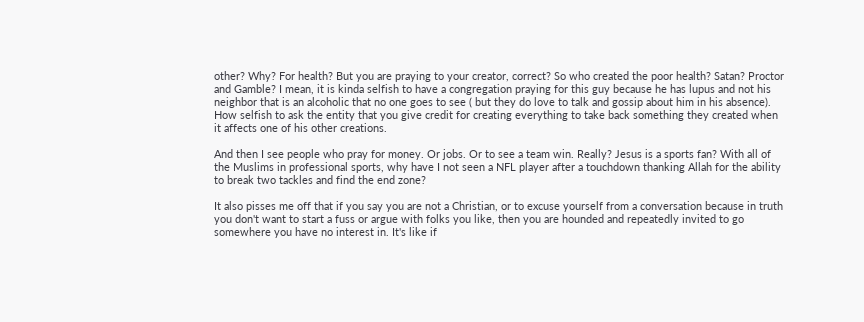other? Why? For health? But you are praying to your creator, correct? So who created the poor health? Satan? Proctor and Gamble? I mean, it is kinda selfish to have a congregation praying for this guy because he has lupus and not his neighbor that is an alcoholic that no one goes to see ( but they do love to talk and gossip about him in his absence). How selfish to ask the entity that you give credit for creating everything to take back something they created when it affects one of his other creations.

And then I see people who pray for money. Or jobs. Or to see a team win. Really? Jesus is a sports fan? With all of the Muslims in professional sports, why have I not seen a NFL player after a touchdown thanking Allah for the ability to break two tackles and find the end zone?

It also pisses me off that if you say you are not a Christian, or to excuse yourself from a conversation because in truth you don't want to start a fuss or argue with folks you like, then you are hounded and repeatedly invited to go somewhere you have no interest in. It's like if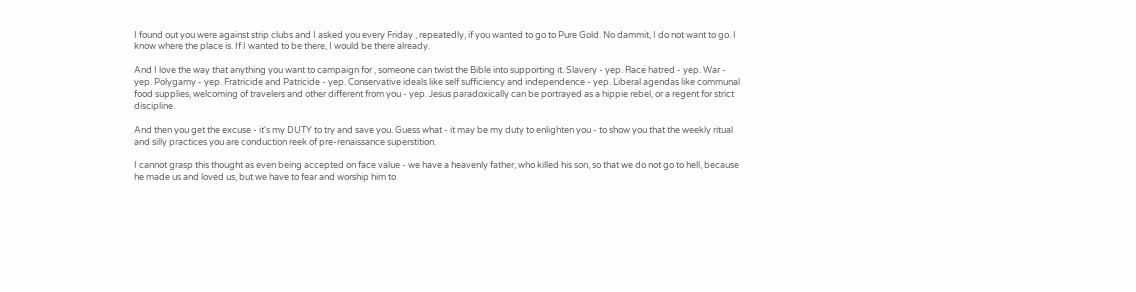I found out you were against strip clubs and I asked you every Friday , repeatedly, if you wanted to go to Pure Gold. No dammit, I do not want to go. I know where the place is. If I wanted to be there, I would be there already.

And I love the way that anything you want to campaign for , someone can twist the Bible into supporting it. Slavery - yep. Race hatred - yep. War - yep. Polygamy - yep. Fratricide and Patricide - yep. Conservative ideals like self sufficiency and independence - yep. Liberal agendas like communal food supplies, welcoming of travelers and other different from you - yep. Jesus paradoxically can be portrayed as a hippie rebel, or a regent for strict discipline.

And then you get the excuse - it's my DUTY to try and save you. Guess what - it may be my duty to enlighten you - to show you that the weekly ritual and silly practices you are conduction reek of pre-renaissance superstition.

I cannot grasp this thought as even being accepted on face value - we have a heavenly father, who killed his son, so that we do not go to hell, because he made us and loved us, but we have to fear and worship him to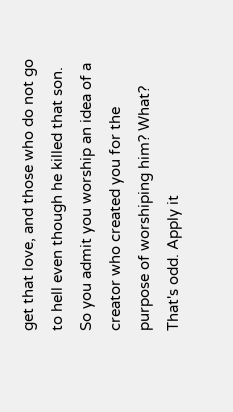get that love, and those who do not go to hell even though he killed that son. So you admit you worship an idea of a creator who created you for the purpose of worshiping him? What? That's odd. Apply it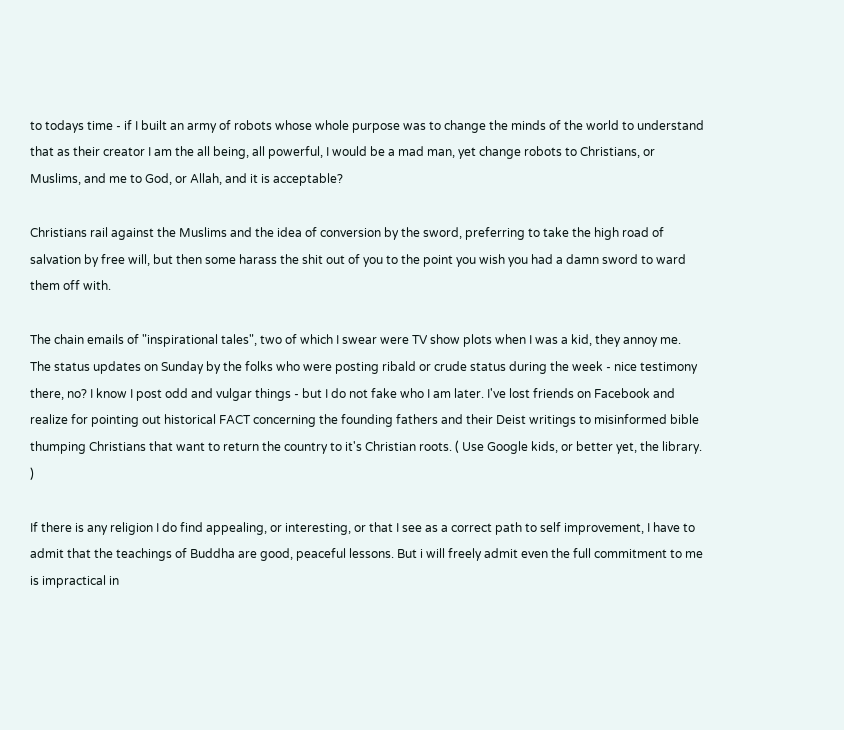to todays time - if I built an army of robots whose whole purpose was to change the minds of the world to understand that as their creator I am the all being, all powerful, I would be a mad man, yet change robots to Christians, or Muslims, and me to God, or Allah, and it is acceptable?

Christians rail against the Muslims and the idea of conversion by the sword, preferring to take the high road of salvation by free will, but then some harass the shit out of you to the point you wish you had a damn sword to ward them off with.

The chain emails of "inspirational tales", two of which I swear were TV show plots when I was a kid, they annoy me. The status updates on Sunday by the folks who were posting ribald or crude status during the week - nice testimony there, no? I know I post odd and vulgar things - but I do not fake who I am later. I've lost friends on Facebook and realize for pointing out historical FACT concerning the founding fathers and their Deist writings to misinformed bible thumping Christians that want to return the country to it's Christian roots. ( Use Google kids, or better yet, the library. )

If there is any religion I do find appealing, or interesting, or that I see as a correct path to self improvement, I have to admit that the teachings of Buddha are good, peaceful lessons. But i will freely admit even the full commitment to me is impractical in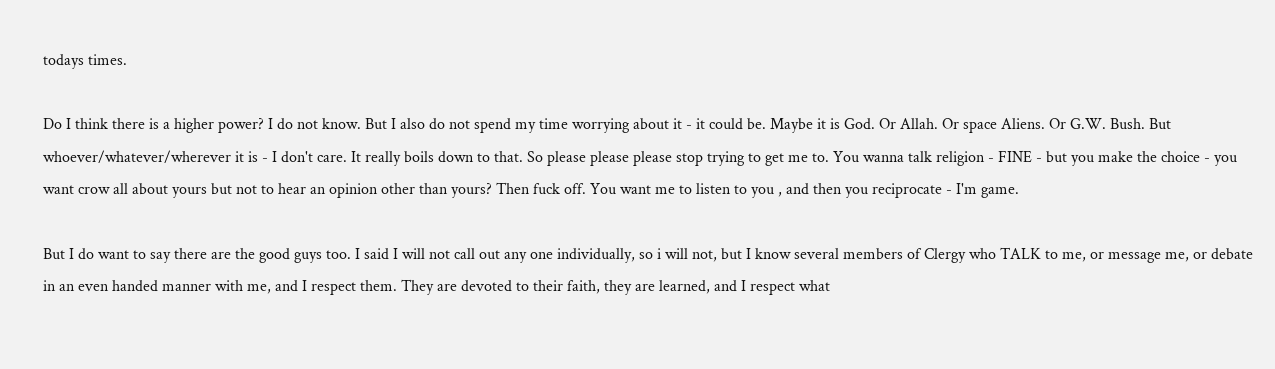todays times.

Do I think there is a higher power? I do not know. But I also do not spend my time worrying about it - it could be. Maybe it is God. Or Allah. Or space Aliens. Or G.W. Bush. But whoever/whatever/wherever it is - I don't care. It really boils down to that. So please please please stop trying to get me to. You wanna talk religion - FINE - but you make the choice - you want crow all about yours but not to hear an opinion other than yours? Then fuck off. You want me to listen to you , and then you reciprocate - I'm game.

But I do want to say there are the good guys too. I said I will not call out any one individually, so i will not, but I know several members of Clergy who TALK to me, or message me, or debate in an even handed manner with me, and I respect them. They are devoted to their faith, they are learned, and I respect what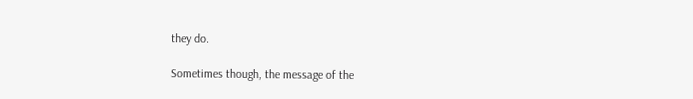they do.

Sometimes though, the message of the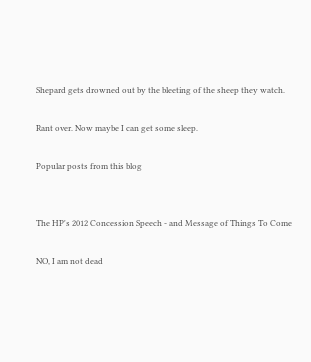Shepard gets drowned out by the bleeting of the sheep they watch.

Rant over. Now maybe I can get some sleep.

Popular posts from this blog


The HP's 2012 Concession Speech - and Message of Things To Come

NO, I am not dead